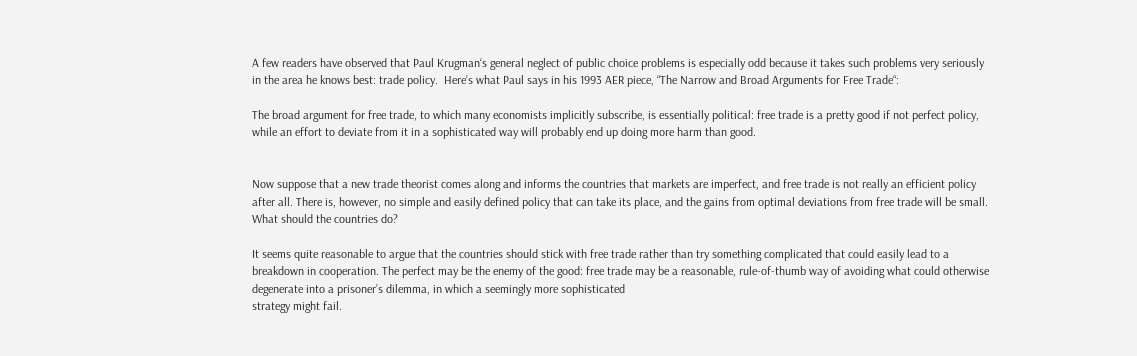A few readers have observed that Paul Krugman‘s general neglect of public choice problems is especially odd because it takes such problems very seriously in the area he knows best: trade policy.  Here’s what Paul says in his 1993 AER piece, “The Narrow and Broad Arguments for Free Trade“:

The broad argument for free trade, to which many economists implicitly subscribe, is essentially political: free trade is a pretty good if not perfect policy, while an effort to deviate from it in a sophisticated way will probably end up doing more harm than good.


Now suppose that a new trade theorist comes along and informs the countries that markets are imperfect, and free trade is not really an efficient policy after all. There is, however, no simple and easily defined policy that can take its place, and the gains from optimal deviations from free trade will be small. What should the countries do?

It seems quite reasonable to argue that the countries should stick with free trade rather than try something complicated that could easily lead to a breakdown in cooperation. The perfect may be the enemy of the good: free trade may be a reasonable, rule-of-thumb way of avoiding what could otherwise degenerate into a prisoner’s dilemma, in which a seemingly more sophisticated
strategy might fail.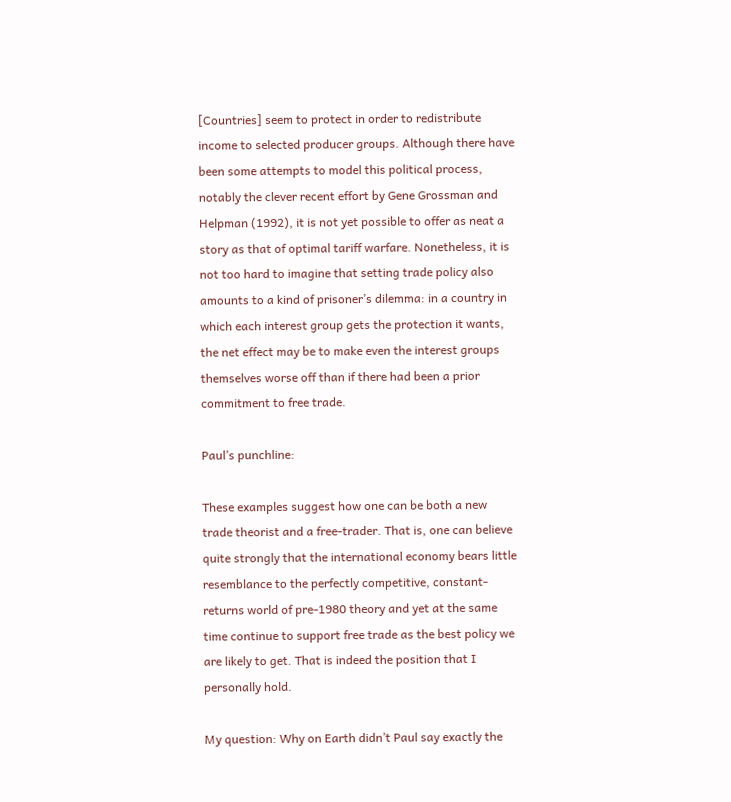[Countries] seem to protect in order to redistribute income to selected producer groups. Although there have been some attempts to model this political process, notably the clever recent effort by Gene Grossman and Helpman (1992), it is not yet possible to offer as neat a story as that of optimal tariff warfare. Nonetheless, it is not too hard to imagine that setting trade policy also amounts to a kind of prisoner’s dilemma: in a country in which each interest group gets the protection it wants, the net effect may be to make even the interest groups themselves worse off than if there had been a prior commitment to free trade.

Paul’s punchline:

These examples suggest how one can be both a new trade theorist and a free-trader. That is, one can believe quite strongly that the international economy bears little resemblance to the perfectly competitive, constant-returns world of pre-1980 theory and yet at the same time continue to support free trade as the best policy we are likely to get. That is indeed the position that I personally hold.

My question: Why on Earth didn’t Paul say exactly the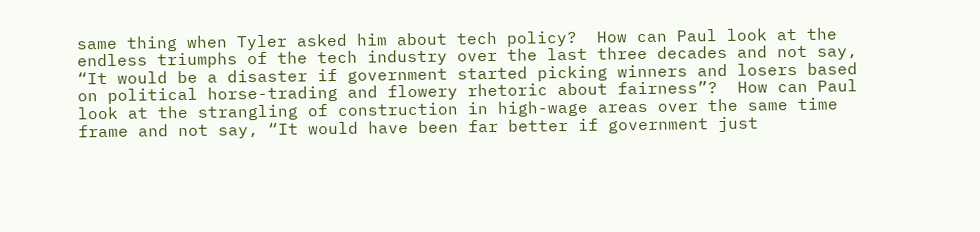same thing when Tyler asked him about tech policy?  How can Paul look at the endless triumphs of the tech industry over the last three decades and not say, “It would be a disaster if government started picking winners and losers based on political horse-trading and flowery rhetoric about fairness”?  How can Paul look at the strangling of construction in high-wage areas over the same time frame and not say, “It would have been far better if government just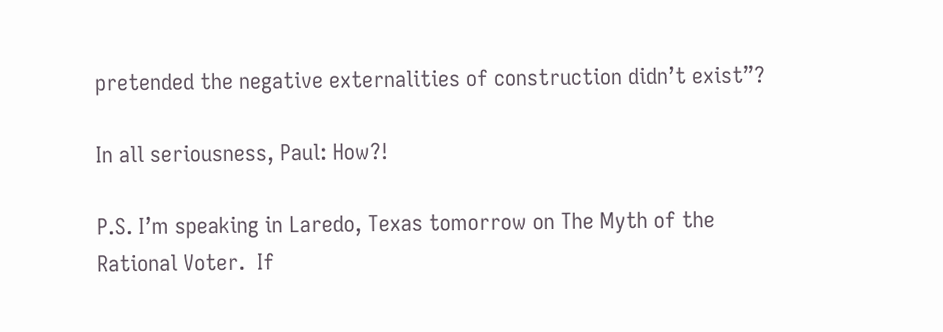pretended the negative externalities of construction didn’t exist”?

In all seriousness, Paul: How?!

P.S. I’m speaking in Laredo, Texas tomorrow on The Myth of the Rational Voter.  If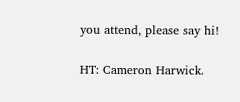you attend, please say hi!

HT: Cameron Harwick.